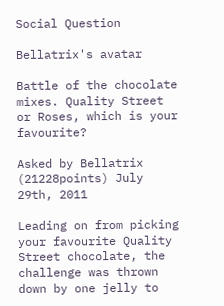Social Question

Bellatrix's avatar

Battle of the chocolate mixes. Quality Street or Roses, which is your favourite?

Asked by Bellatrix (21228points) July 29th, 2011

Leading on from picking your favourite Quality Street chocolate, the challenge was thrown down by one jelly to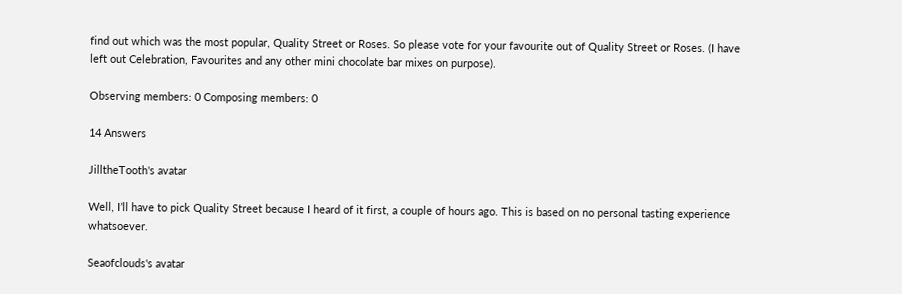find out which was the most popular, Quality Street or Roses. So please vote for your favourite out of Quality Street or Roses. (I have left out Celebration, Favourites and any other mini chocolate bar mixes on purpose).

Observing members: 0 Composing members: 0

14 Answers

JilltheTooth's avatar

Well, I’ll have to pick Quality Street because I heard of it first, a couple of hours ago. This is based on no personal tasting experience whatsoever.

Seaofclouds's avatar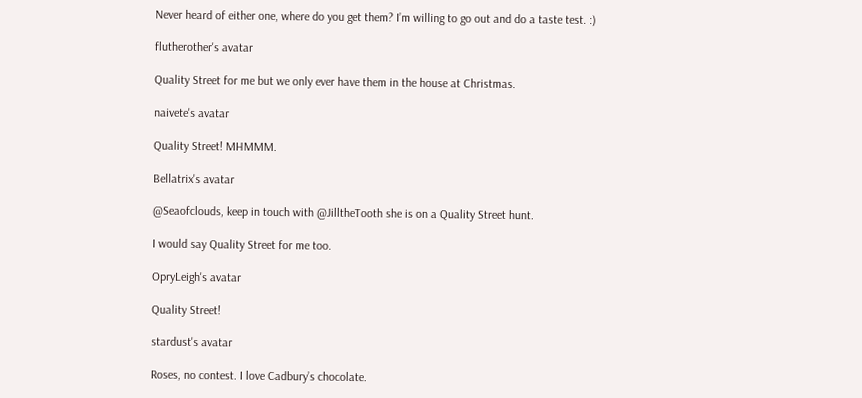Never heard of either one, where do you get them? I’m willing to go out and do a taste test. :)

flutherother's avatar

Quality Street for me but we only ever have them in the house at Christmas.

naivete's avatar

Quality Street! MHMMM.

Bellatrix's avatar

@Seaofclouds, keep in touch with @JilltheTooth she is on a Quality Street hunt.

I would say Quality Street for me too.

OpryLeigh's avatar

Quality Street!

stardust's avatar

Roses, no contest. I love Cadbury’s chocolate.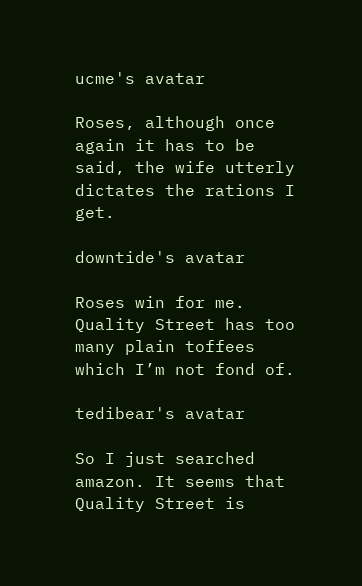ucme's avatar

Roses, although once again it has to be said, the wife utterly dictates the rations I get.

downtide's avatar

Roses win for me. Quality Street has too many plain toffees which I’m not fond of.

tedibear's avatar

So I just searched amazon. It seems that Quality Street is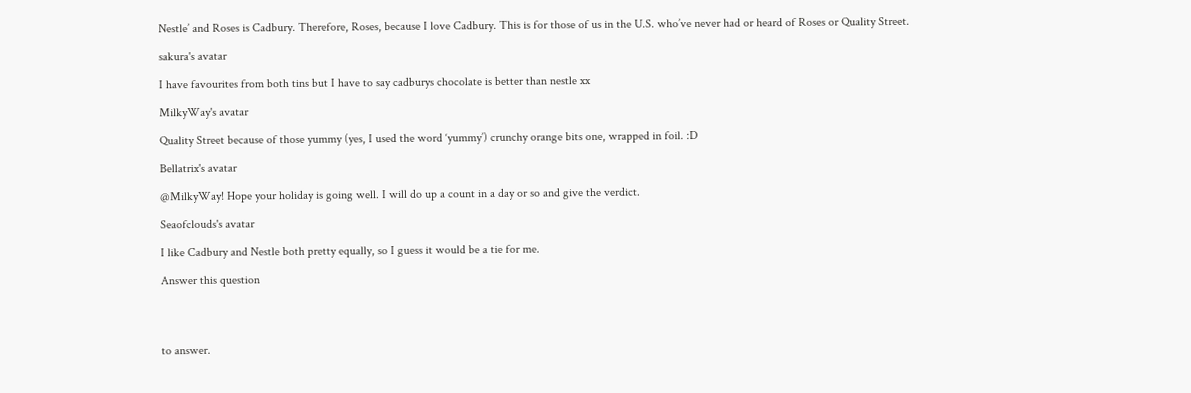Nestle’ and Roses is Cadbury. Therefore, Roses, because I love Cadbury. This is for those of us in the U.S. who’ve never had or heard of Roses or Quality Street.

sakura's avatar

I have favourites from both tins but I have to say cadburys chocolate is better than nestle xx

MilkyWay's avatar

Quality Street because of those yummy (yes, I used the word ‘yummy’) crunchy orange bits one, wrapped in foil. :D

Bellatrix's avatar

@MilkyWay! Hope your holiday is going well. I will do up a count in a day or so and give the verdict.

Seaofclouds's avatar

I like Cadbury and Nestle both pretty equally, so I guess it would be a tie for me.

Answer this question




to answer.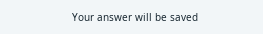Your answer will be saved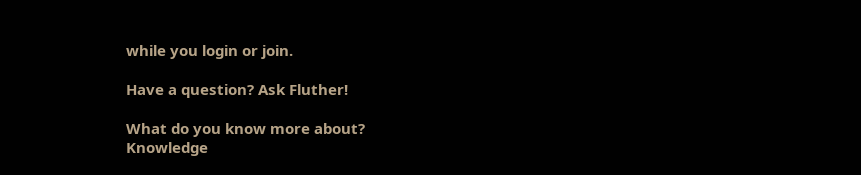while you login or join.

Have a question? Ask Fluther!

What do you know more about?
Knowledge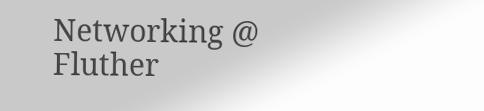Networking @ Fluther